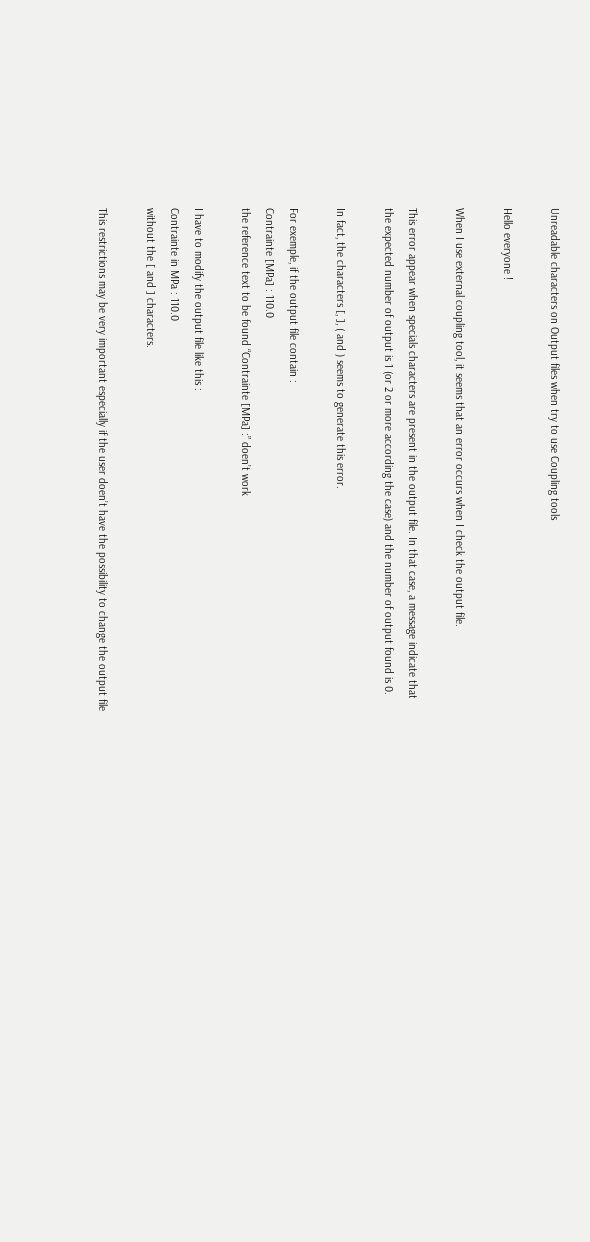Unreadable characters on Output files when try to use Coupling tools

Hello everyone !

When I use external coupling tool, it seems that an error occurs when I check the output file.

This error appear when specials characters are present in the output file. In that case, a message indicate that the expected number of output is 1 (or 2 or more according the case) and the number of output found is 0.

In fact, the characters [, ], ( and ) seems to generate this error.

For exemple, if the output file contain :
Contrainte [MPa] : 110.0
the reference text to be found “Contrainte [MPa] :” doen’t work

I have to modify the output file like this :
Contrainte in MPa : 110.0
without the [ and ] characters.

This restrictions may be very important especially if the user doen’t have the possibility to change the output file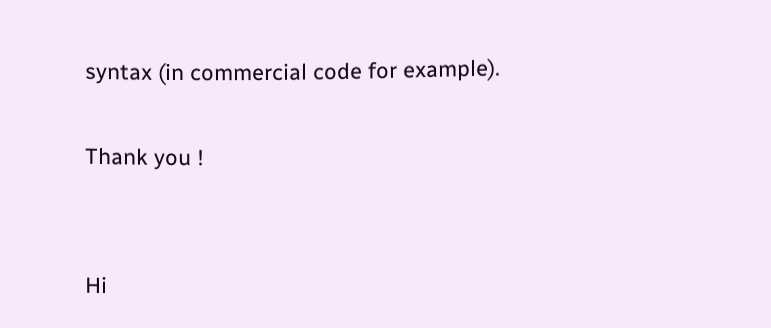syntax (in commercial code for example).

Thank you !


Hi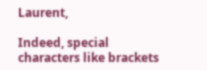Laurent,

Indeed, special characters like brackets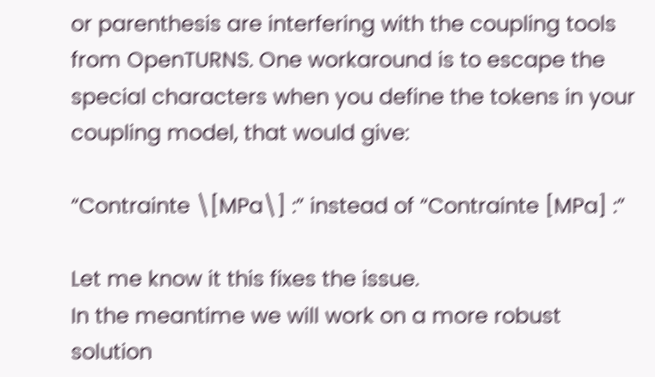or parenthesis are interfering with the coupling tools from OpenTURNS. One workaround is to escape the special characters when you define the tokens in your coupling model, that would give:

“Contrainte \[MPa\] :” instead of “Contrainte [MPa] :”

Let me know it this fixes the issue.
In the meantime we will work on a more robust solution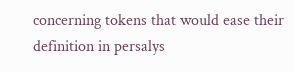concerning tokens that would ease their definition in persalys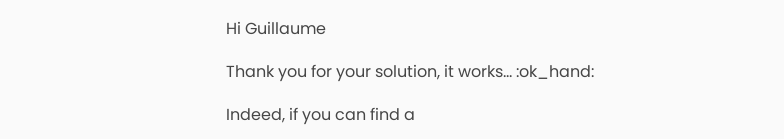Hi Guillaume

Thank you for your solution, it works… :ok_hand:

Indeed, if you can find a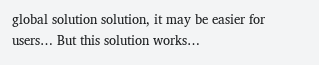global solution solution, it may be easier for users… But this solution works…